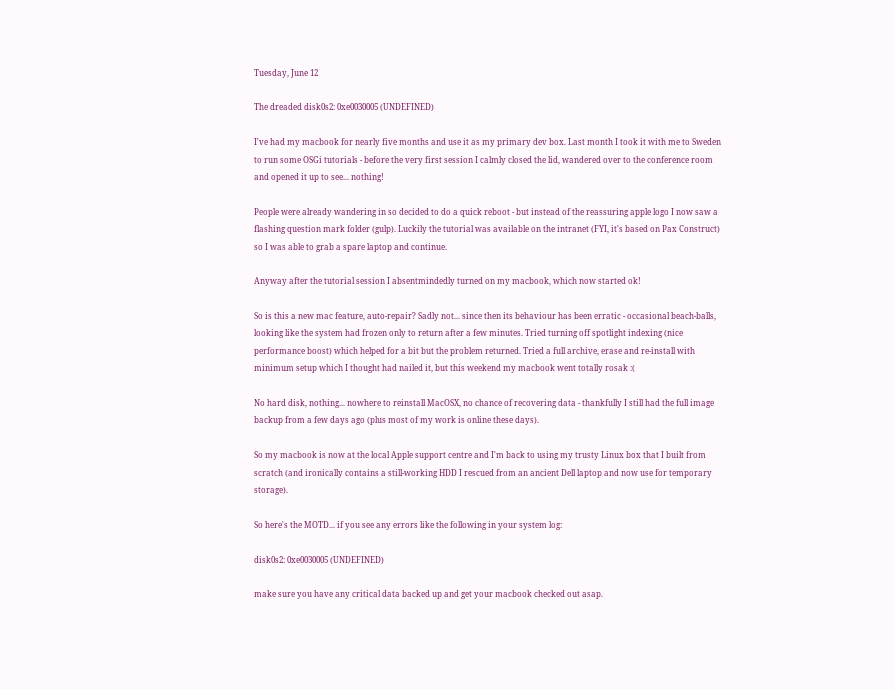Tuesday, June 12

The dreaded disk0s2: 0xe0030005 (UNDEFINED)

I've had my macbook for nearly five months and use it as my primary dev box. Last month I took it with me to Sweden to run some OSGi tutorials - before the very first session I calmly closed the lid, wandered over to the conference room and opened it up to see... nothing!

People were already wandering in so decided to do a quick reboot - but instead of the reassuring apple logo I now saw a flashing question mark folder (gulp). Luckily the tutorial was available on the intranet (FYI, it's based on Pax Construct) so I was able to grab a spare laptop and continue.

Anyway after the tutorial session I absentmindedly turned on my macbook, which now started ok!

So is this a new mac feature, auto-repair? Sadly not... since then its behaviour has been erratic - occasional beach-balls, looking like the system had frozen only to return after a few minutes. Tried turning off spotlight indexing (nice performance boost) which helped for a bit but the problem returned. Tried a full archive, erase and re-install with minimum setup which I thought had nailed it, but this weekend my macbook went totally rosak :(

No hard disk, nothing... nowhere to reinstall MacOSX, no chance of recovering data - thankfully I still had the full image backup from a few days ago (plus most of my work is online these days).

So my macbook is now at the local Apple support centre and I'm back to using my trusty Linux box that I built from scratch (and ironically contains a still-working HDD I rescued from an ancient Dell laptop and now use for temporary storage).

So here's the MOTD... if you see any errors like the following in your system log:

disk0s2: 0xe0030005 (UNDEFINED)

make sure you have any critical data backed up and get your macbook checked out asap.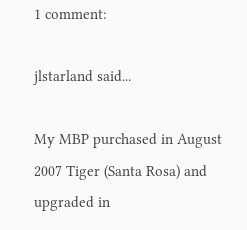1 comment:

jlstarland said...

My MBP purchased in August 2007 Tiger (Santa Rosa) and upgraded in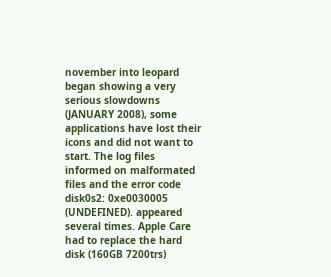november into leopard began showing a very serious slowdowns (JANUARY 2008), some applications have lost their icons and did not want to start. The log files informed on malformated files and the error code disk0s2: 0xe0030005 (UNDEFINED). appeared several times. Apple Care had to replace the hard disk (160GB 7200trs)